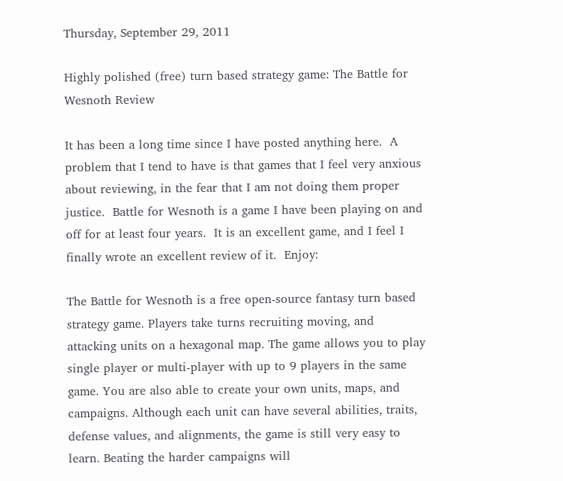Thursday, September 29, 2011

Highly polished (free) turn based strategy game: The Battle for Wesnoth Review

It has been a long time since I have posted anything here.  A problem that I tend to have is that games that I feel very anxious about reviewing, in the fear that I am not doing them proper justice.  Battle for Wesnoth is a game I have been playing on and off for at least four years.  It is an excellent game, and I feel I finally wrote an excellent review of it.  Enjoy:

The Battle for Wesnoth is a free open-source fantasy turn based strategy game. Players take turns recruiting moving, and attacking units on a hexagonal map. The game allows you to play single player or multi-player with up to 9 players in the same game. You are also able to create your own units, maps, and campaigns. Although each unit can have several abilities, traits, defense values, and alignments, the game is still very easy to learn. Beating the harder campaigns will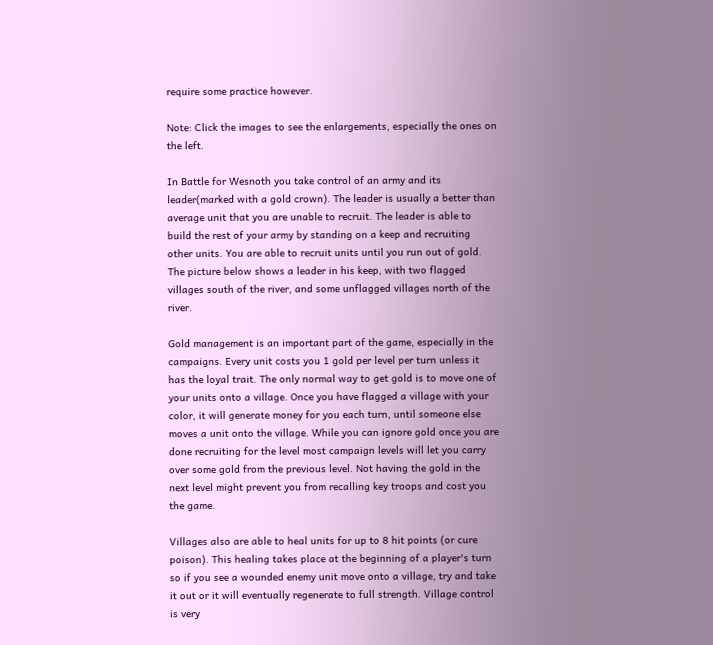require some practice however.

Note: Click the images to see the enlargements, especially the ones on the left.

In Battle for Wesnoth you take control of an army and its leader(marked with a gold crown). The leader is usually a better than average unit that you are unable to recruit. The leader is able to build the rest of your army by standing on a keep and recruiting other units. You are able to recruit units until you run out of gold. The picture below shows a leader in his keep, with two flagged villages south of the river, and some unflagged villages north of the river.

Gold management is an important part of the game, especially in the campaigns. Every unit costs you 1 gold per level per turn unless it has the loyal trait. The only normal way to get gold is to move one of your units onto a village. Once you have flagged a village with your color, it will generate money for you each turn, until someone else moves a unit onto the village. While you can ignore gold once you are done recruiting for the level most campaign levels will let you carry over some gold from the previous level. Not having the gold in the next level might prevent you from recalling key troops and cost you the game.

Villages also are able to heal units for up to 8 hit points (or cure poison). This healing takes place at the beginning of a player's turn so if you see a wounded enemy unit move onto a village, try and take it out or it will eventually regenerate to full strength. Village control is very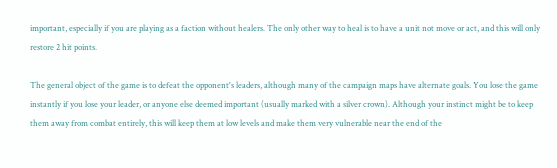important, especially if you are playing as a faction without healers. The only other way to heal is to have a unit not move or act, and this will only restore 2 hit points.

The general object of the game is to defeat the opponent's leaders, although many of the campaign maps have alternate goals. You lose the game instantly if you lose your leader, or anyone else deemed important (usually marked with a silver crown). Although your instinct might be to keep them away from combat entirely, this will keep them at low levels and make them very vulnerable near the end of the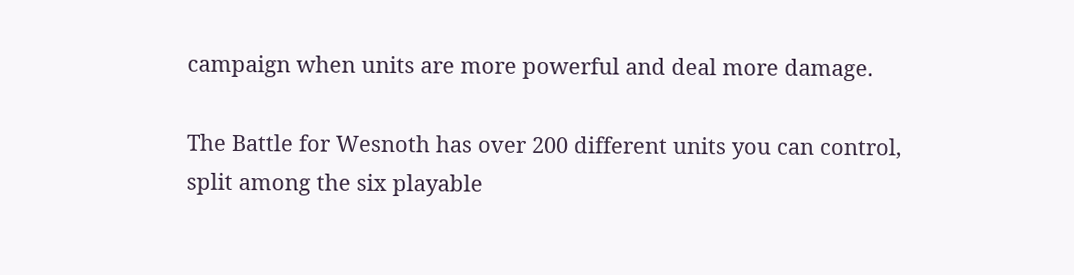campaign when units are more powerful and deal more damage.

The Battle for Wesnoth has over 200 different units you can control, split among the six playable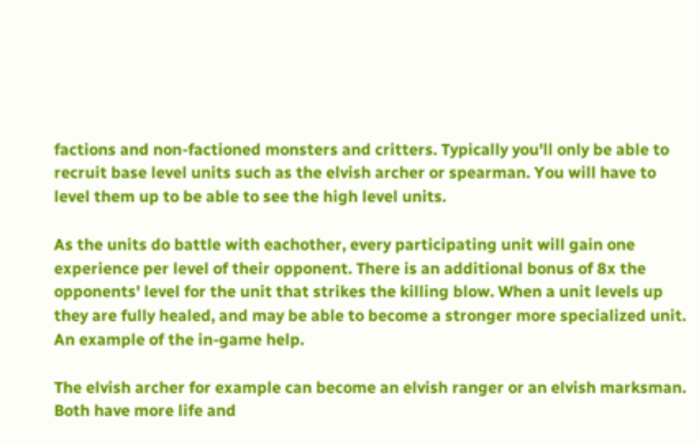factions and non-factioned monsters and critters. Typically you'll only be able to recruit base level units such as the elvish archer or spearman. You will have to level them up to be able to see the high level units.

As the units do battle with eachother, every participating unit will gain one experience per level of their opponent. There is an additional bonus of 8x the opponents' level for the unit that strikes the killing blow. When a unit levels up they are fully healed, and may be able to become a stronger more specialized unit.
An example of the in-game help.

The elvish archer for example can become an elvish ranger or an elvish marksman. Both have more life and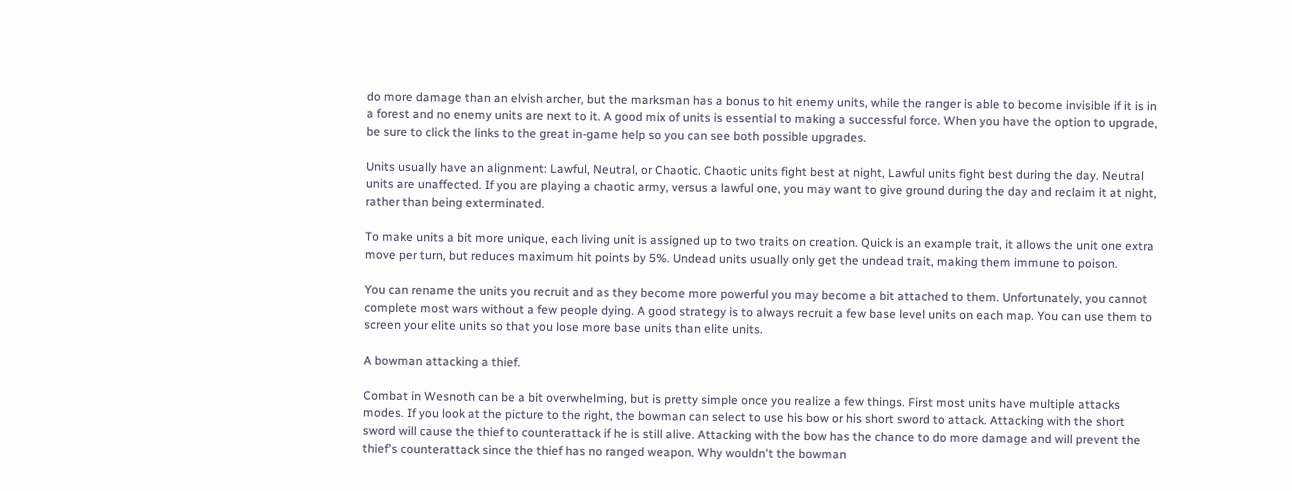do more damage than an elvish archer, but the marksman has a bonus to hit enemy units, while the ranger is able to become invisible if it is in a forest and no enemy units are next to it. A good mix of units is essential to making a successful force. When you have the option to upgrade, be sure to click the links to the great in-game help so you can see both possible upgrades.

Units usually have an alignment: Lawful, Neutral, or Chaotic. Chaotic units fight best at night, Lawful units fight best during the day. Neutral units are unaffected. If you are playing a chaotic army, versus a lawful one, you may want to give ground during the day and reclaim it at night, rather than being exterminated.

To make units a bit more unique, each living unit is assigned up to two traits on creation. Quick is an example trait, it allows the unit one extra move per turn, but reduces maximum hit points by 5%. Undead units usually only get the undead trait, making them immune to poison.

You can rename the units you recruit and as they become more powerful you may become a bit attached to them. Unfortunately, you cannot complete most wars without a few people dying. A good strategy is to always recruit a few base level units on each map. You can use them to screen your elite units so that you lose more base units than elite units.

A bowman attacking a thief.

Combat in Wesnoth can be a bit overwhelming, but is pretty simple once you realize a few things. First most units have multiple attacks modes. If you look at the picture to the right, the bowman can select to use his bow or his short sword to attack. Attacking with the short sword will cause the thief to counterattack if he is still alive. Attacking with the bow has the chance to do more damage and will prevent the thief's counterattack since the thief has no ranged weapon. Why wouldn't the bowman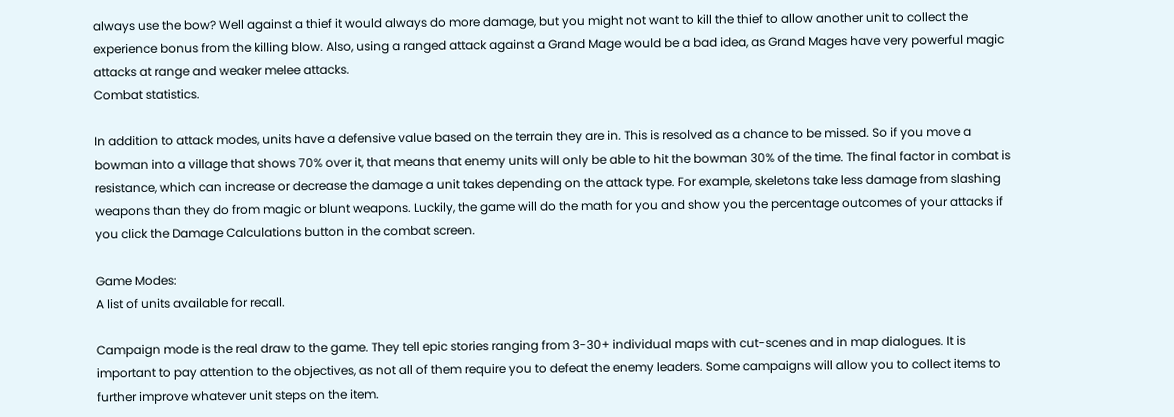always use the bow? Well against a thief it would always do more damage, but you might not want to kill the thief to allow another unit to collect the experience bonus from the killing blow. Also, using a ranged attack against a Grand Mage would be a bad idea, as Grand Mages have very powerful magic attacks at range and weaker melee attacks.
Combat statistics.

In addition to attack modes, units have a defensive value based on the terrain they are in. This is resolved as a chance to be missed. So if you move a bowman into a village that shows 70% over it, that means that enemy units will only be able to hit the bowman 30% of the time. The final factor in combat is resistance, which can increase or decrease the damage a unit takes depending on the attack type. For example, skeletons take less damage from slashing weapons than they do from magic or blunt weapons. Luckily, the game will do the math for you and show you the percentage outcomes of your attacks if you click the Damage Calculations button in the combat screen.

Game Modes:
A list of units available for recall.

Campaign mode is the real draw to the game. They tell epic stories ranging from 3-30+ individual maps with cut-scenes and in map dialogues. It is important to pay attention to the objectives, as not all of them require you to defeat the enemy leaders. Some campaigns will allow you to collect items to further improve whatever unit steps on the item.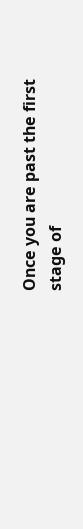Once you are past the first stage of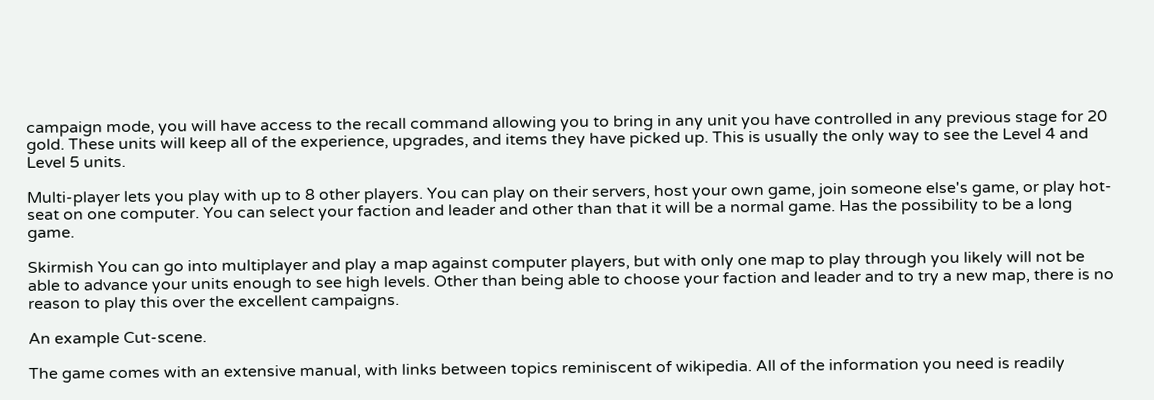campaign mode, you will have access to the recall command allowing you to bring in any unit you have controlled in any previous stage for 20 gold. These units will keep all of the experience, upgrades, and items they have picked up. This is usually the only way to see the Level 4 and Level 5 units.

Multi-player lets you play with up to 8 other players. You can play on their servers, host your own game, join someone else's game, or play hot-seat on one computer. You can select your faction and leader and other than that it will be a normal game. Has the possibility to be a long game.

Skirmish You can go into multiplayer and play a map against computer players, but with only one map to play through you likely will not be able to advance your units enough to see high levels. Other than being able to choose your faction and leader and to try a new map, there is no reason to play this over the excellent campaigns.

An example Cut-scene.

The game comes with an extensive manual, with links between topics reminiscent of wikipedia. All of the information you need is readily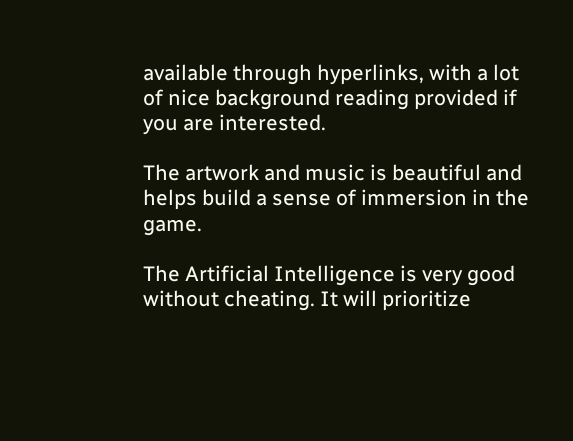available through hyperlinks, with a lot of nice background reading provided if you are interested.

The artwork and music is beautiful and helps build a sense of immersion in the game.

The Artificial Intelligence is very good without cheating. It will prioritize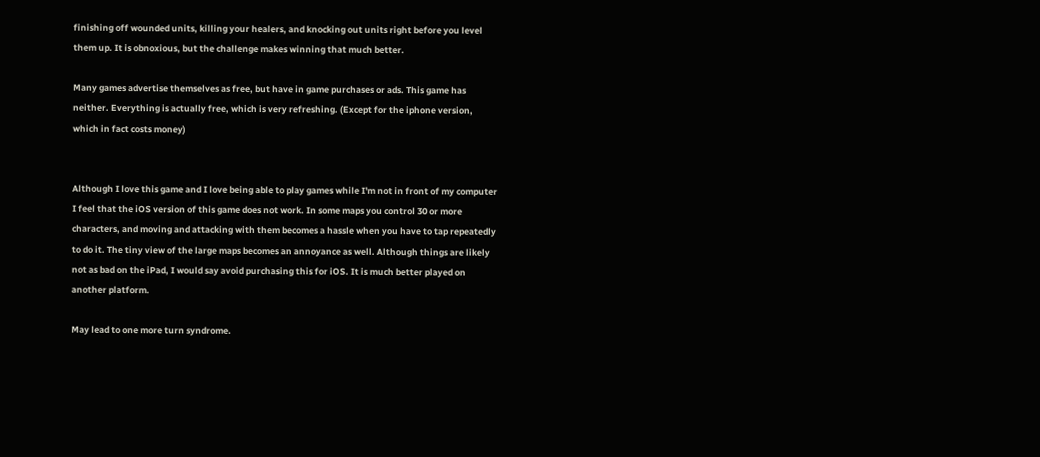finishing off wounded units, killing your healers, and knocking out units right before you level them up. It is obnoxious, but the challenge makes winning that much better.

Many games advertise themselves as free, but have in game purchases or ads. This game has neither. Everything is actually free, which is very refreshing. (Except for the iphone version, which in fact costs money)


Although I love this game and I love being able to play games while I'm not in front of my computer I feel that the iOS version of this game does not work. In some maps you control 30 or more characters, and moving and attacking with them becomes a hassle when you have to tap repeatedly to do it. The tiny view of the large maps becomes an annoyance as well. Although things are likely not as bad on the iPad, I would say avoid purchasing this for iOS. It is much better played on another platform.

May lead to one more turn syndrome.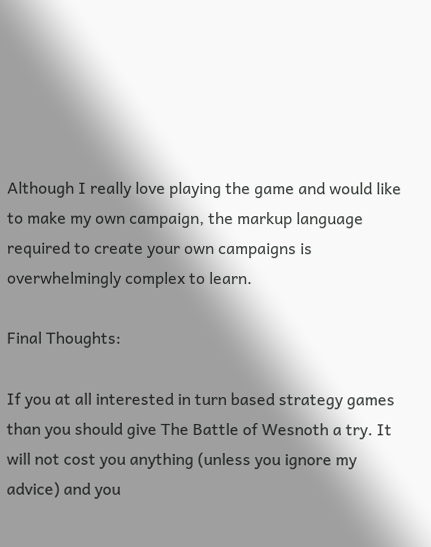Although I really love playing the game and would like to make my own campaign, the markup language required to create your own campaigns is overwhelmingly complex to learn.

Final Thoughts:

If you at all interested in turn based strategy games than you should give The Battle of Wesnoth a try. It will not cost you anything (unless you ignore my advice) and you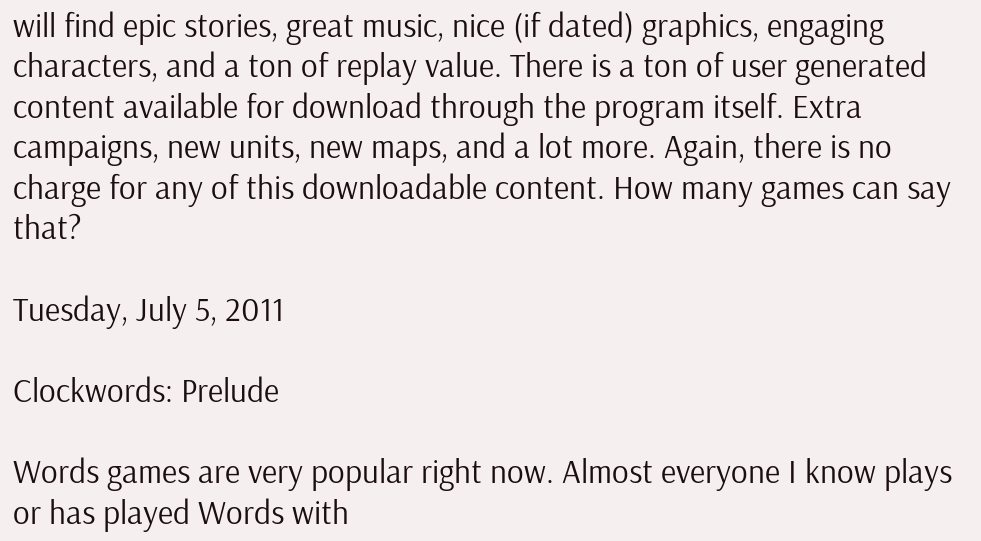will find epic stories, great music, nice (if dated) graphics, engaging characters, and a ton of replay value. There is a ton of user generated content available for download through the program itself. Extra campaigns, new units, new maps, and a lot more. Again, there is no charge for any of this downloadable content. How many games can say that?

Tuesday, July 5, 2011

Clockwords: Prelude

Words games are very popular right now. Almost everyone I know plays or has played Words with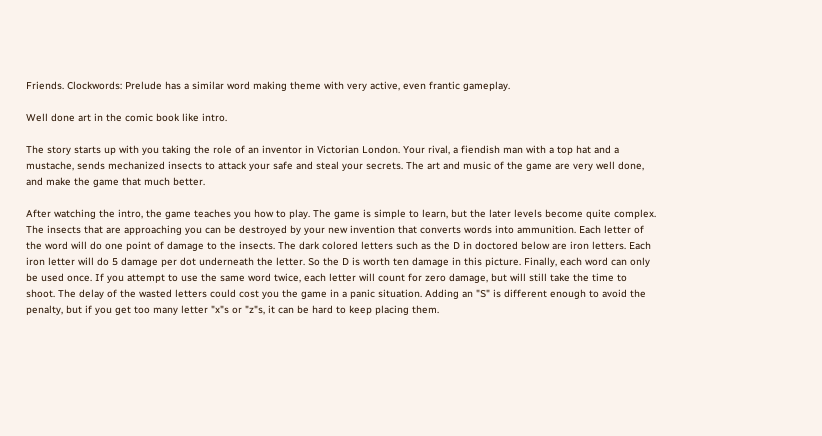Friends. Clockwords: Prelude has a similar word making theme with very active, even frantic gameplay.

Well done art in the comic book like intro.

The story starts up with you taking the role of an inventor in Victorian London. Your rival, a fiendish man with a top hat and a mustache, sends mechanized insects to attack your safe and steal your secrets. The art and music of the game are very well done, and make the game that much better.

After watching the intro, the game teaches you how to play. The game is simple to learn, but the later levels become quite complex. The insects that are approaching you can be destroyed by your new invention that converts words into ammunition. Each letter of the word will do one point of damage to the insects. The dark colored letters such as the D in doctored below are iron letters. Each iron letter will do 5 damage per dot underneath the letter. So the D is worth ten damage in this picture. Finally, each word can only be used once. If you attempt to use the same word twice, each letter will count for zero damage, but will still take the time to shoot. The delay of the wasted letters could cost you the game in a panic situation. Adding an "S" is different enough to avoid the penalty, but if you get too many letter "x"s or "z"s, it can be hard to keep placing them.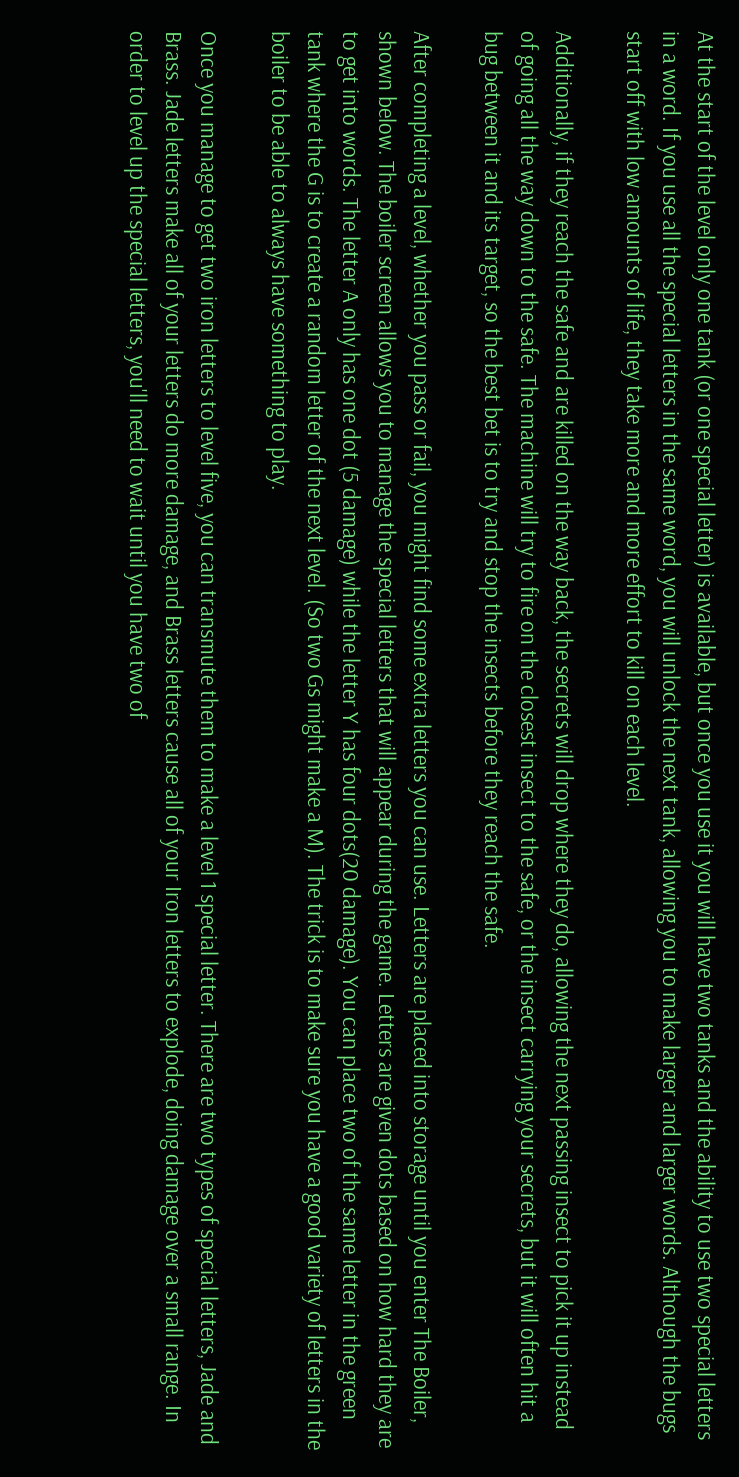At the start of the level only one tank (or one special letter) is available, but once you use it you will have two tanks and the ability to use two special letters in a word. If you use all the special letters in the same word, you will unlock the next tank, allowing you to make larger and larger words. Although the bugs start off with low amounts of life, they take more and more effort to kill on each level.

Additionally, if they reach the safe and are killed on the way back, the secrets will drop where they do, allowing the next passing insect to pick it up instead of going all the way down to the safe. The machine will try to fire on the closest insect to the safe, or the insect carrying your secrets, but it will often hit a bug between it and its target, so the best bet is to try and stop the insects before they reach the safe.

After completing a level, whether you pass or fail, you might find some extra letters you can use. Letters are placed into storage until you enter The Boiler, shown below. The boiler screen allows you to manage the special letters that will appear during the game. Letters are given dots based on how hard they are to get into words. The letter A only has one dot (5 damage) while the letter Y has four dots(20 damage). You can place two of the same letter in the green tank where the G is to create a random letter of the next level. (So two Gs might make a M). The trick is to make sure you have a good variety of letters in the boiler to be able to always have something to play.

Once you manage to get two iron letters to level five, you can transmute them to make a level 1 special letter. There are two types of special letters, Jade and Brass. Jade letters make all of your letters do more damage, and Brass letters cause all of your Iron letters to explode, doing damage over a small range. In order to level up the special letters, you'll need to wait until you have two of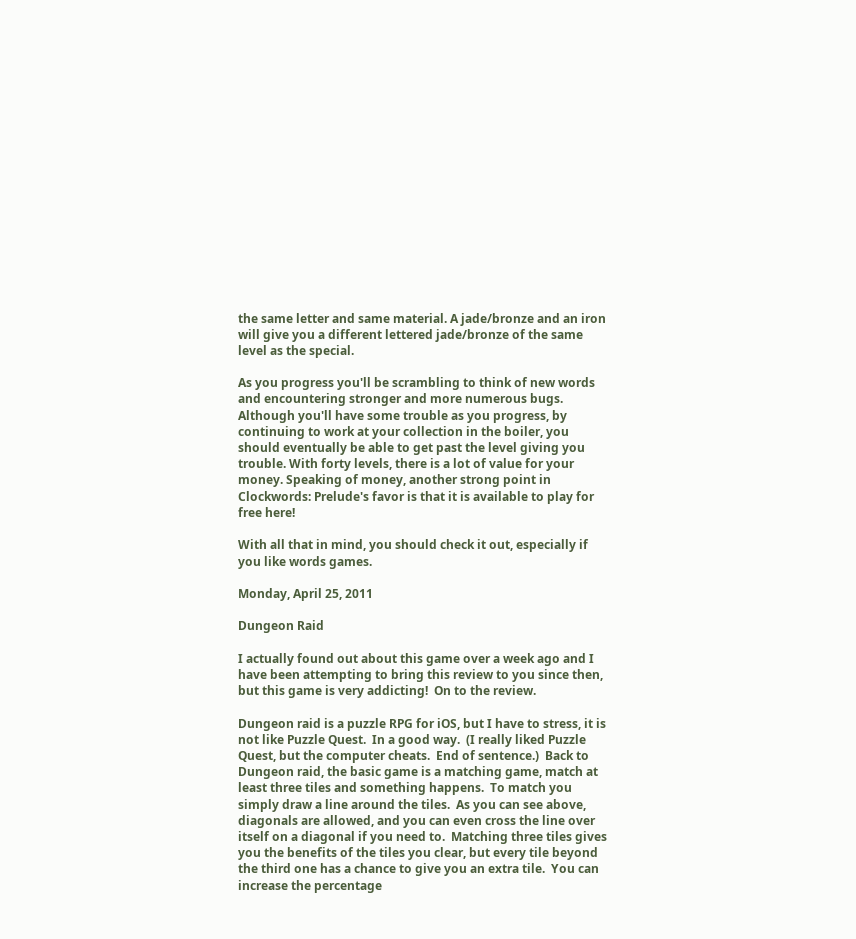the same letter and same material. A jade/bronze and an iron will give you a different lettered jade/bronze of the same level as the special.

As you progress you'll be scrambling to think of new words and encountering stronger and more numerous bugs. Although you'll have some trouble as you progress, by continuing to work at your collection in the boiler, you should eventually be able to get past the level giving you trouble. With forty levels, there is a lot of value for your money. Speaking of money, another strong point in Clockwords: Prelude's favor is that it is available to play for free here!

With all that in mind, you should check it out, especially if you like words games.

Monday, April 25, 2011

Dungeon Raid

I actually found out about this game over a week ago and I have been attempting to bring this review to you since then, but this game is very addicting!  On to the review.

Dungeon raid is a puzzle RPG for iOS, but I have to stress, it is not like Puzzle Quest.  In a good way.  (I really liked Puzzle Quest, but the computer cheats.  End of sentence.)  Back to Dungeon raid, the basic game is a matching game, match at least three tiles and something happens.  To match you simply draw a line around the tiles.  As you can see above, diagonals are allowed, and you can even cross the line over itself on a diagonal if you need to.  Matching three tiles gives you the benefits of the tiles you clear, but every tile beyond the third one has a chance to give you an extra tile.  You can increase the percentage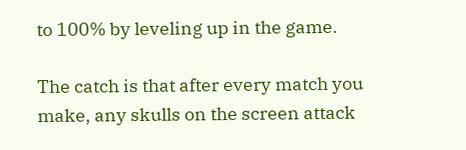to 100% by leveling up in the game.

The catch is that after every match you make, any skulls on the screen attack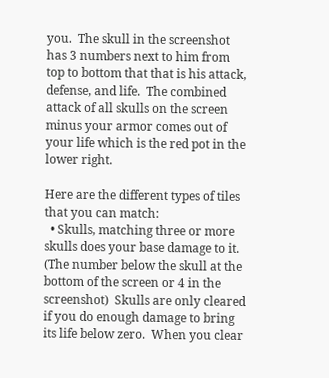you.  The skull in the screenshot has 3 numbers next to him from top to bottom that that is his attack, defense, and life.  The combined attack of all skulls on the screen minus your armor comes out of your life which is the red pot in the lower right.

Here are the different types of tiles that you can match:
  • Skulls, matching three or more skulls does your base damage to it. (The number below the skull at the bottom of the screen or 4 in the screenshot)  Skulls are only cleared if you do enough damage to bring its life below zero.  When you clear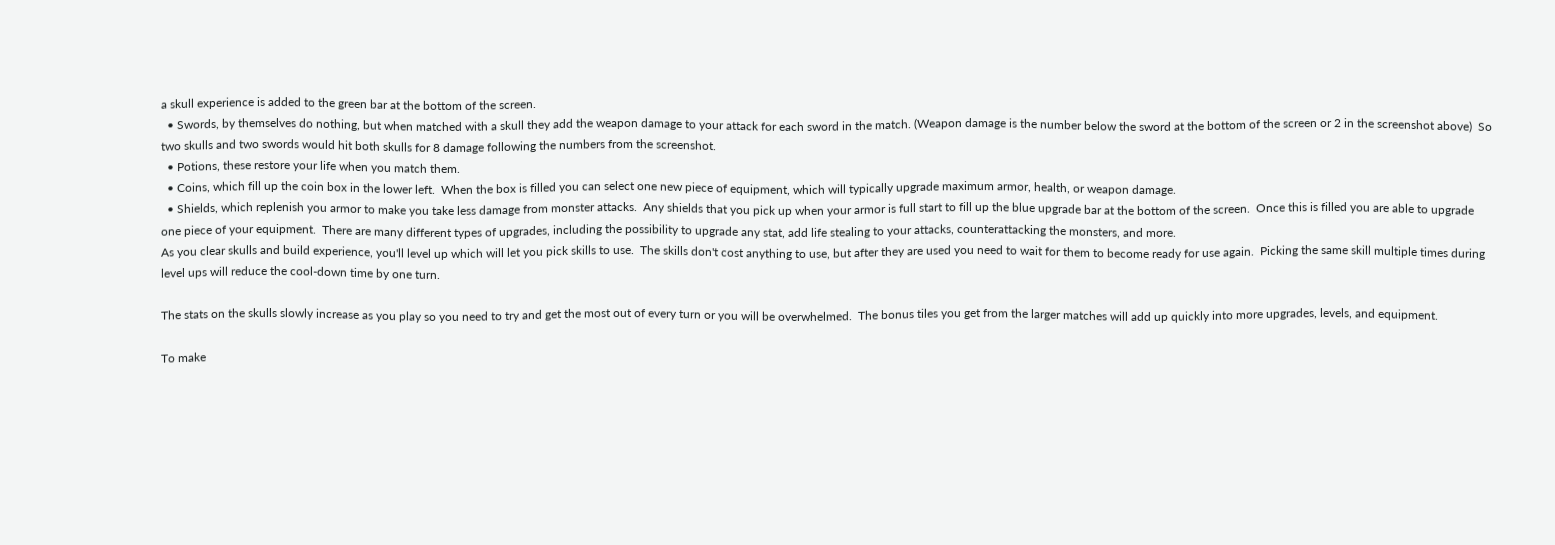a skull experience is added to the green bar at the bottom of the screen.
  • Swords, by themselves do nothing, but when matched with a skull they add the weapon damage to your attack for each sword in the match. (Weapon damage is the number below the sword at the bottom of the screen or 2 in the screenshot above)  So two skulls and two swords would hit both skulls for 8 damage following the numbers from the screenshot.
  • Potions, these restore your life when you match them.
  • Coins, which fill up the coin box in the lower left.  When the box is filled you can select one new piece of equipment, which will typically upgrade maximum armor, health, or weapon damage.
  • Shields, which replenish you armor to make you take less damage from monster attacks.  Any shields that you pick up when your armor is full start to fill up the blue upgrade bar at the bottom of the screen.  Once this is filled you are able to upgrade one piece of your equipment.  There are many different types of upgrades, including the possibility to upgrade any stat, add life stealing to your attacks, counterattacking the monsters, and more.
As you clear skulls and build experience, you'll level up which will let you pick skills to use.  The skills don't cost anything to use, but after they are used you need to wait for them to become ready for use again.  Picking the same skill multiple times during level ups will reduce the cool-down time by one turn.

The stats on the skulls slowly increase as you play so you need to try and get the most out of every turn or you will be overwhelmed.  The bonus tiles you get from the larger matches will add up quickly into more upgrades, levels, and equipment.

To make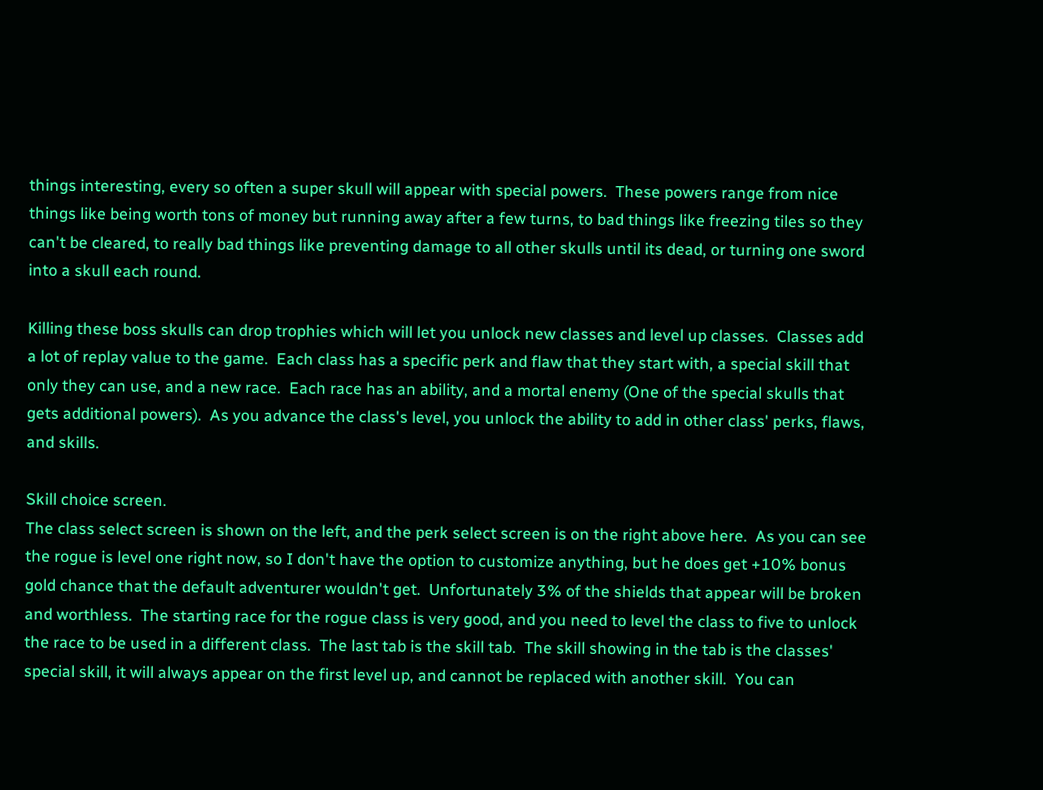things interesting, every so often a super skull will appear with special powers.  These powers range from nice things like being worth tons of money but running away after a few turns, to bad things like freezing tiles so they can't be cleared, to really bad things like preventing damage to all other skulls until its dead, or turning one sword into a skull each round.

Killing these boss skulls can drop trophies which will let you unlock new classes and level up classes.  Classes add a lot of replay value to the game.  Each class has a specific perk and flaw that they start with, a special skill that only they can use, and a new race.  Each race has an ability, and a mortal enemy (One of the special skulls that gets additional powers).  As you advance the class's level, you unlock the ability to add in other class' perks, flaws, and skills.

Skill choice screen.
The class select screen is shown on the left, and the perk select screen is on the right above here.  As you can see the rogue is level one right now, so I don't have the option to customize anything, but he does get +10% bonus gold chance that the default adventurer wouldn't get.  Unfortunately 3% of the shields that appear will be broken and worthless.  The starting race for the rogue class is very good, and you need to level the class to five to unlock the race to be used in a different class.  The last tab is the skill tab.  The skill showing in the tab is the classes' special skill, it will always appear on the first level up, and cannot be replaced with another skill.  You can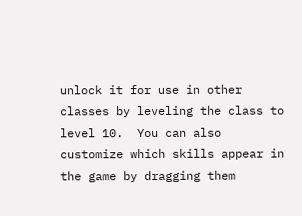unlock it for use in other classes by leveling the class to level 10.  You can also customize which skills appear in the game by dragging them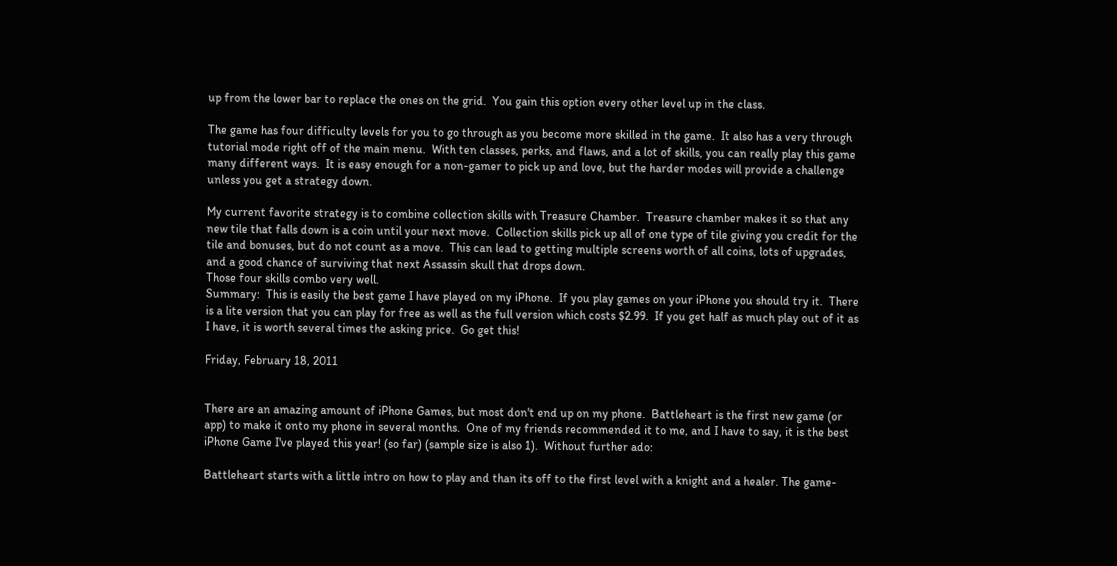up from the lower bar to replace the ones on the grid.  You gain this option every other level up in the class.

The game has four difficulty levels for you to go through as you become more skilled in the game.  It also has a very through tutorial mode right off of the main menu.  With ten classes, perks, and flaws, and a lot of skills, you can really play this game many different ways.  It is easy enough for a non-gamer to pick up and love, but the harder modes will provide a challenge unless you get a strategy down.

My current favorite strategy is to combine collection skills with Treasure Chamber.  Treasure chamber makes it so that any new tile that falls down is a coin until your next move.  Collection skills pick up all of one type of tile giving you credit for the tile and bonuses, but do not count as a move.  This can lead to getting multiple screens worth of all coins, lots of upgrades, and a good chance of surviving that next Assassin skull that drops down.
Those four skills combo very well.
Summary:  This is easily the best game I have played on my iPhone.  If you play games on your iPhone you should try it.  There is a lite version that you can play for free as well as the full version which costs $2.99.  If you get half as much play out of it as I have, it is worth several times the asking price.  Go get this!

Friday, February 18, 2011


There are an amazing amount of iPhone Games, but most don't end up on my phone.  Battleheart is the first new game (or app) to make it onto my phone in several months.  One of my friends recommended it to me, and I have to say, it is the best iPhone Game I've played this year! (so far) (sample size is also 1).  Without further ado:

Battleheart starts with a little intro on how to play and than its off to the first level with a knight and a healer. The game-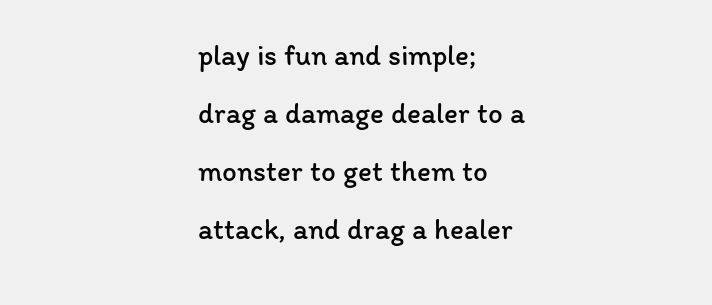play is fun and simple; drag a damage dealer to a monster to get them to attack, and drag a healer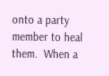onto a party member to heal them.  When a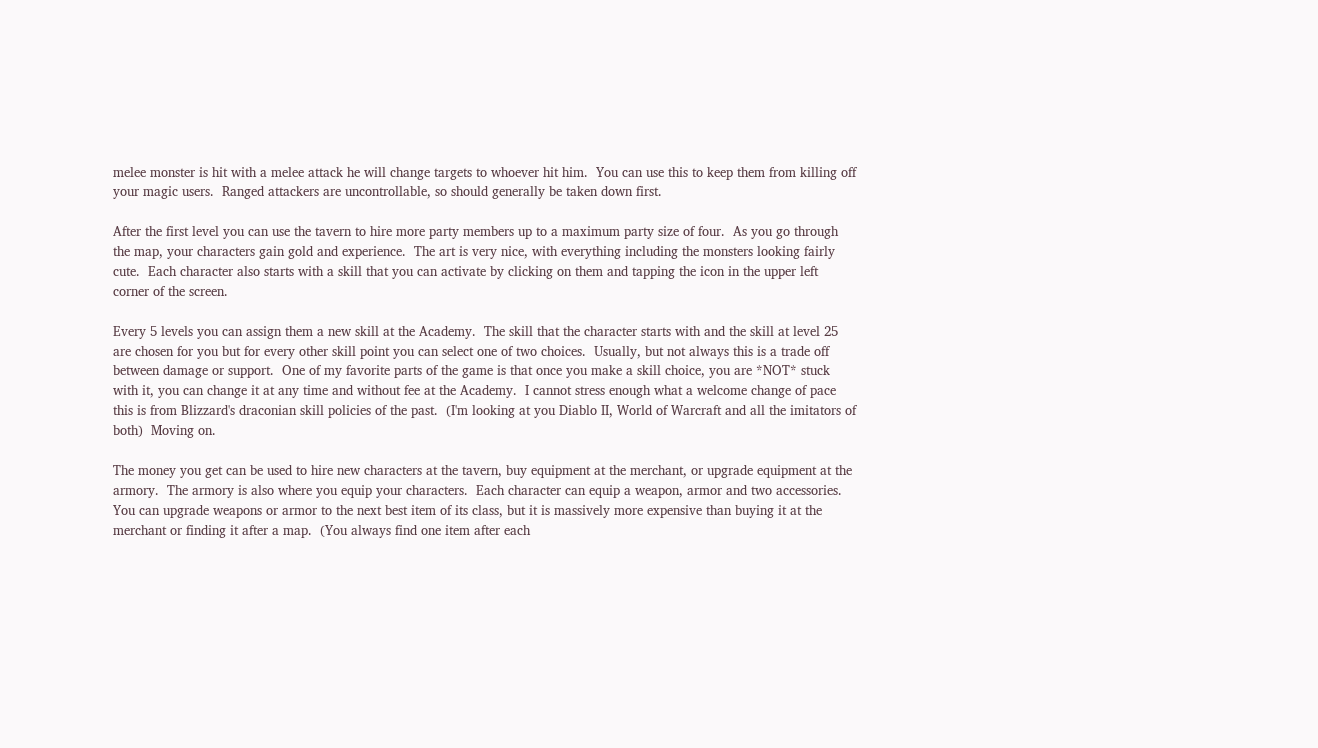melee monster is hit with a melee attack he will change targets to whoever hit him.  You can use this to keep them from killing off your magic users.  Ranged attackers are uncontrollable, so should generally be taken down first.

After the first level you can use the tavern to hire more party members up to a maximum party size of four.  As you go through the map, your characters gain gold and experience.  The art is very nice, with everything including the monsters looking fairly cute.  Each character also starts with a skill that you can activate by clicking on them and tapping the icon in the upper left corner of the screen.

Every 5 levels you can assign them a new skill at the Academy.  The skill that the character starts with and the skill at level 25 are chosen for you but for every other skill point you can select one of two choices.  Usually, but not always this is a trade off between damage or support.  One of my favorite parts of the game is that once you make a skill choice, you are *NOT* stuck with it, you can change it at any time and without fee at the Academy.  I cannot stress enough what a welcome change of pace this is from Blizzard's draconian skill policies of the past.  (I'm looking at you Diablo II, World of Warcraft and all the imitators of both)  Moving on.

The money you get can be used to hire new characters at the tavern, buy equipment at the merchant, or upgrade equipment at the armory.  The armory is also where you equip your characters.  Each character can equip a weapon, armor and two accessories.  You can upgrade weapons or armor to the next best item of its class, but it is massively more expensive than buying it at the merchant or finding it after a map.  (You always find one item after each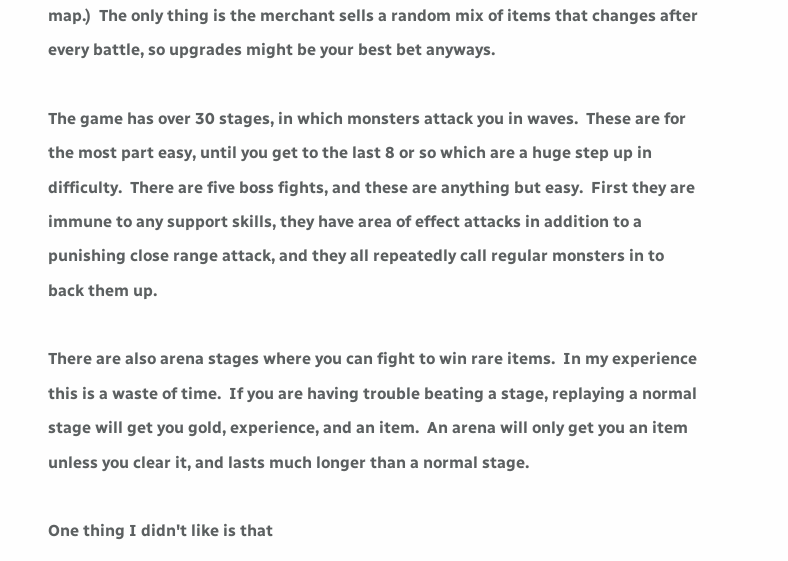map.)  The only thing is the merchant sells a random mix of items that changes after every battle, so upgrades might be your best bet anyways.

The game has over 30 stages, in which monsters attack you in waves.  These are for the most part easy, until you get to the last 8 or so which are a huge step up in difficulty.  There are five boss fights, and these are anything but easy.  First they are immune to any support skills, they have area of effect attacks in addition to a punishing close range attack, and they all repeatedly call regular monsters in to back them up.

There are also arena stages where you can fight to win rare items.  In my experience this is a waste of time.  If you are having trouble beating a stage, replaying a normal stage will get you gold, experience, and an item.  An arena will only get you an item unless you clear it, and lasts much longer than a normal stage.

One thing I didn't like is that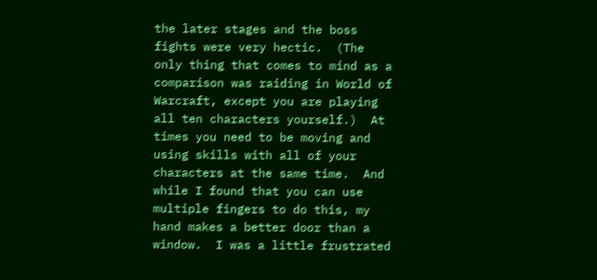the later stages and the boss fights were very hectic.  (The only thing that comes to mind as a comparison was raiding in World of Warcraft, except you are playing all ten characters yourself.)  At times you need to be moving and using skills with all of your characters at the same time.  And while I found that you can use multiple fingers to do this, my hand makes a better door than a window.  I was a little frustrated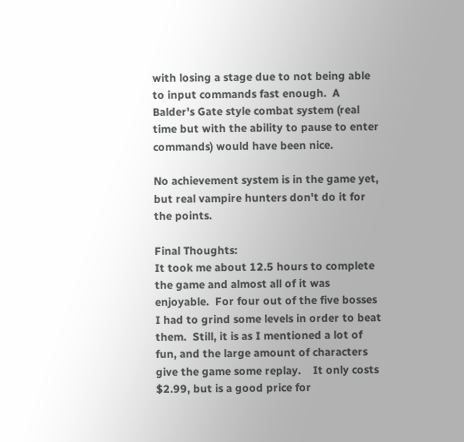with losing a stage due to not being able to input commands fast enough.  A Balder's Gate style combat system (real time but with the ability to pause to enter commands) would have been nice.

No achievement system is in the game yet, but real vampire hunters don't do it for the points.

Final Thoughts:
It took me about 12.5 hours to complete the game and almost all of it was enjoyable.  For four out of the five bosses I had to grind some levels in order to beat them.  Still, it is as I mentioned a lot of fun, and the large amount of characters give the game some replay.    It only costs $2.99, but is a good price for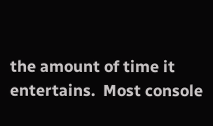the amount of time it entertains.  Most console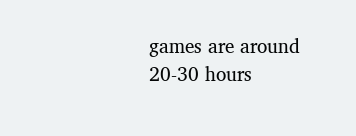games are around 20-30 hours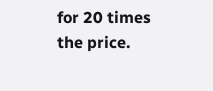for 20 times the price.